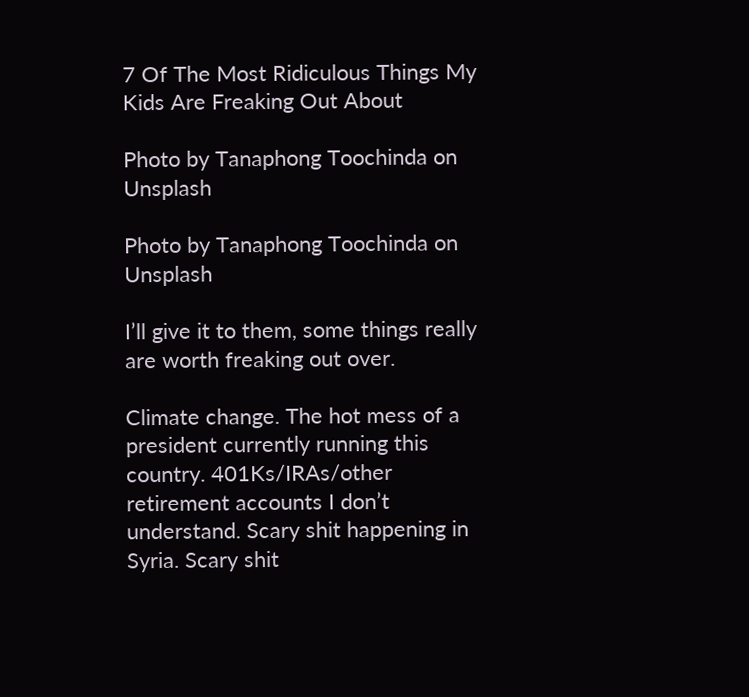7 Of The Most Ridiculous Things My Kids Are Freaking Out About

Photo by Tanaphong Toochinda on Unsplash

Photo by Tanaphong Toochinda on Unsplash

I’ll give it to them, some things really are worth freaking out over.

Climate change. The hot mess of a president currently running this country. 401Ks/IRAs/other retirement accounts I don’t understand. Scary shit happening in Syria. Scary shit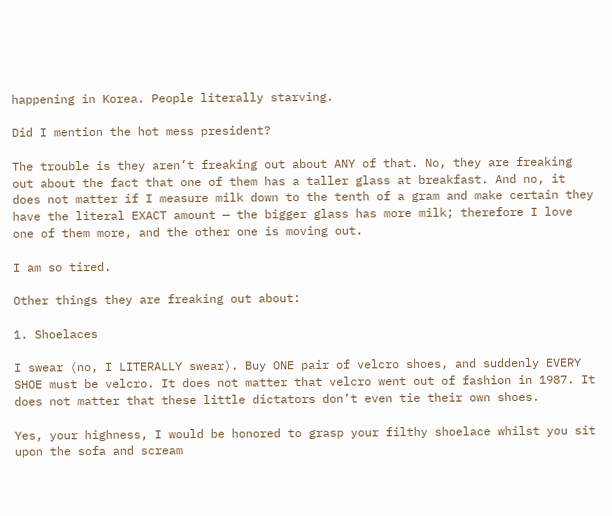happening in Korea. People literally starving.

Did I mention the hot mess president?

The trouble is they aren’t freaking out about ANY of that. No, they are freaking out about the fact that one of them has a taller glass at breakfast. And no, it does not matter if I measure milk down to the tenth of a gram and make certain they have the literal EXACT amount — the bigger glass has more milk; therefore I love one of them more, and the other one is moving out.

I am so tired.

Other things they are freaking out about:

1. Shoelaces

I swear (no, I LITERALLY swear). Buy ONE pair of velcro shoes, and suddenly EVERY SHOE must be velcro. It does not matter that velcro went out of fashion in 1987. It does not matter that these little dictators don’t even tie their own shoes.

Yes, your highness, I would be honored to grasp your filthy shoelace whilst you sit upon the sofa and scream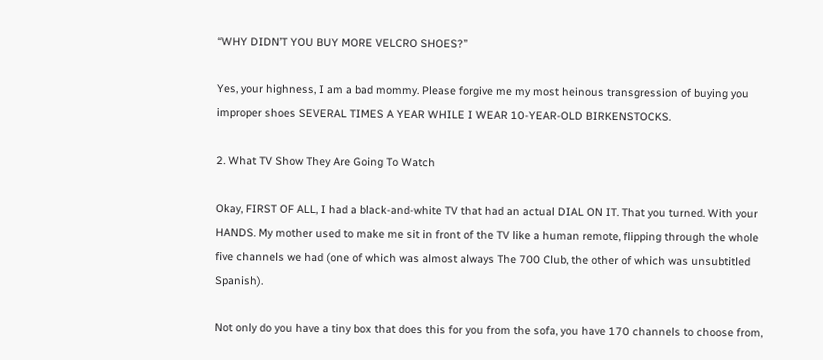“WHY DIDN’T YOU BUY MORE VELCRO SHOES?”

Yes, your highness, I am a bad mommy. Please forgive me my most heinous transgression of buying you improper shoes SEVERAL TIMES A YEAR WHILE I WEAR 10-YEAR-OLD BIRKENSTOCKS.

2. What TV Show They Are Going To Watch

Okay, FIRST OF ALL, I had a black-and-white TV that had an actual DIAL ON IT. That you turned. With your HANDS. My mother used to make me sit in front of the TV like a human remote, flipping through the whole five channels we had (one of which was almost always The 700 Club, the other of which was unsubtitled Spanish).

Not only do you have a tiny box that does this for you from the sofa, you have 170 channels to choose from,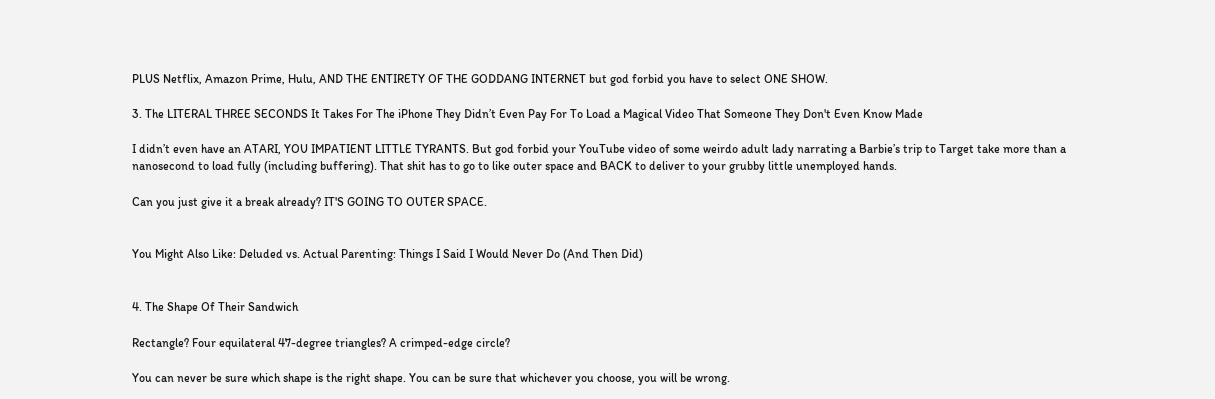PLUS Netflix, Amazon Prime, Hulu, AND THE ENTIRETY OF THE GODDANG INTERNET but god forbid you have to select ONE SHOW.

3. The LITERAL THREE SECONDS It Takes For The iPhone They Didn’t Even Pay For To Load a Magical Video That Someone They Don't Even Know Made

I didn’t even have an ATARI, YOU IMPATIENT LITTLE TYRANTS. But god forbid your YouTube video of some weirdo adult lady narrating a Barbie’s trip to Target take more than a nanosecond to load fully (including buffering). That shit has to go to like outer space and BACK to deliver to your grubby little unemployed hands.

Can you just give it a break already? IT'S GOING TO OUTER SPACE.


You Might Also Like: Deluded vs. Actual Parenting: Things I Said I Would Never Do (And Then Did)


4. The Shape Of Their Sandwich

Rectangle? Four equilateral 47-degree triangles? A crimped-edge circle?

You can never be sure which shape is the right shape. You can be sure that whichever you choose, you will be wrong.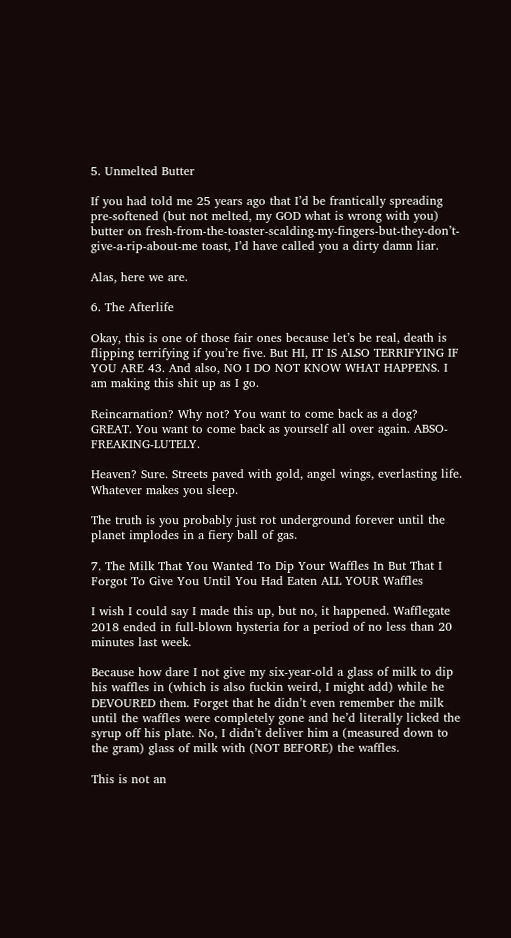5. Unmelted Butter

If you had told me 25 years ago that I’d be frantically spreading pre-softened (but not melted, my GOD what is wrong with you) butter on fresh-from-the-toaster-scalding-my-fingers-but-they-don’t-give-a-rip-about-me toast, I’d have called you a dirty damn liar.

Alas, here we are.

6. The Afterlife

Okay, this is one of those fair ones because let’s be real, death is flipping terrifying if you’re five. But HI, IT IS ALSO TERRIFYING IF YOU ARE 43. And also, NO I DO NOT KNOW WHAT HAPPENS. I am making this shit up as I go.

Reincarnation? Why not? You want to come back as a dog? GREAT. You want to come back as yourself all over again. ABSO-FREAKING-LUTELY.

Heaven? Sure. Streets paved with gold, angel wings, everlasting life. Whatever makes you sleep.

The truth is you probably just rot underground forever until the planet implodes in a fiery ball of gas.

7. The Milk That You Wanted To Dip Your Waffles In But That I Forgot To Give You Until You Had Eaten ALL YOUR Waffles

I wish I could say I made this up, but no, it happened. Wafflegate 2018 ended in full-blown hysteria for a period of no less than 20 minutes last week.

Because how dare I not give my six-year-old a glass of milk to dip his waffles in (which is also fuckin weird, I might add) while he DEVOURED them. Forget that he didn’t even remember the milk until the waffles were completely gone and he’d literally licked the syrup off his plate. No, I didn’t deliver him a (measured down to the gram) glass of milk with (NOT BEFORE) the waffles.

This is not an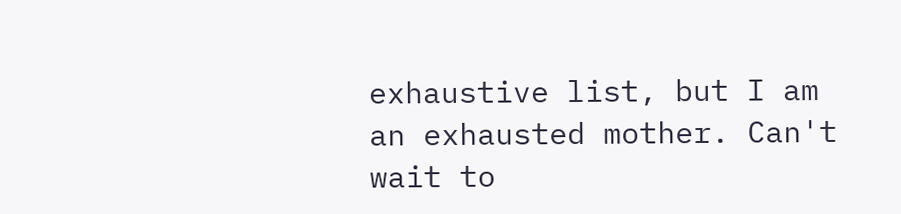exhaustive list, but I am an exhausted mother. Can't wait to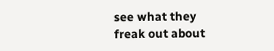see what they freak out about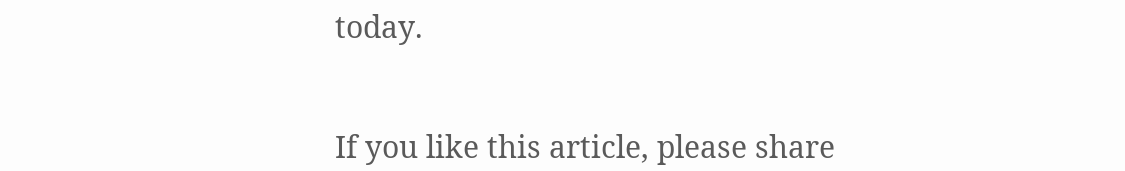today.


If you like this article, please share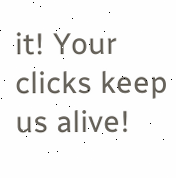it! Your clicks keep us alive!